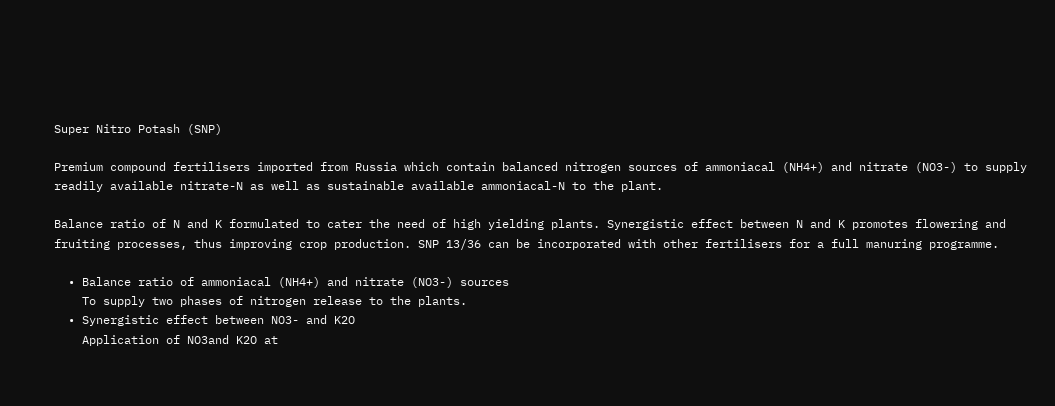Super Nitro Potash (SNP)

Premium compound fertilisers imported from Russia which contain balanced nitrogen sources of ammoniacal (NH4+) and nitrate (NO3-) to supply readily available nitrate-N as well as sustainable available ammoniacal-N to the plant.

Balance ratio of N and K formulated to cater the need of high yielding plants. Synergistic effect between N and K promotes flowering and fruiting processes, thus improving crop production. SNP 13/36 can be incorporated with other fertilisers for a full manuring programme.

  • Balance ratio of ammoniacal (NH4+) and nitrate (NO3-) sources
    To supply two phases of nitrogen release to the plants.
  • Synergistic effect between NO3- and K2O
    Application of NO3and K2O at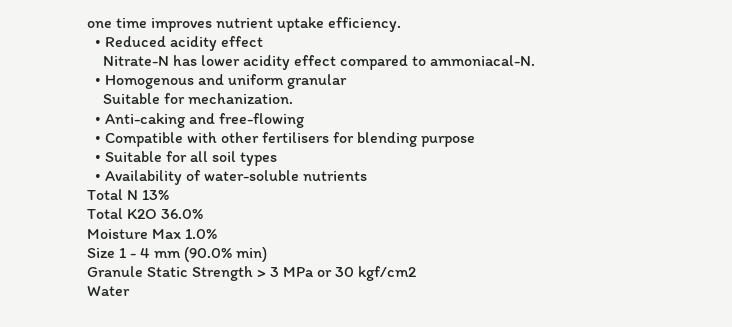one time improves nutrient uptake efficiency.
  • Reduced acidity effect
    Nitrate-N has lower acidity effect compared to ammoniacal-N.
  • Homogenous and uniform granular
    Suitable for mechanization.
  • Anti-caking and free-flowing
  • Compatible with other fertilisers for blending purpose
  • Suitable for all soil types
  • Availability of water-soluble nutrients
Total N 13%
Total K2O 36.0%
Moisture Max 1.0%
Size 1 - 4 mm (90.0% min)
Granule Static Strength > 3 MPa or 30 kgf/cm2
Water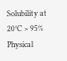Solubility at 20°C > 95%
Physical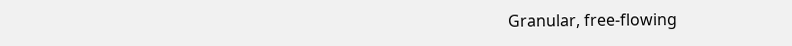Granular, free-flowing